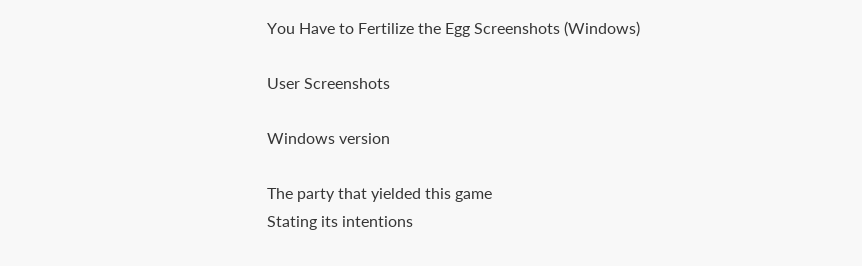You Have to Fertilize the Egg Screenshots (Windows)

User Screenshots

Windows version

The party that yielded this game
Stating its intentions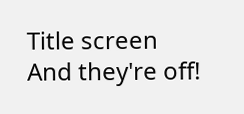Title screen
And they're off!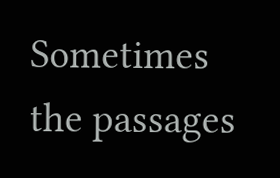Sometimes the passages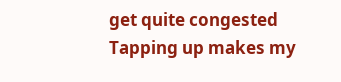get quite congested
Tapping up makes my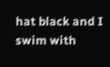hat black and I swim with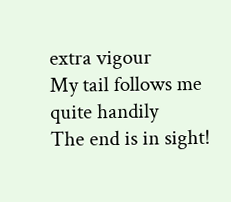extra vigour
My tail follows me quite handily
The end is in sight!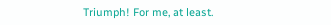Triumph! For me, at least.